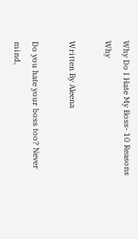Why Do I Hate My Boss- 10 Reasons Why

Written By Aleena

Do you hate your boss too? Never mind,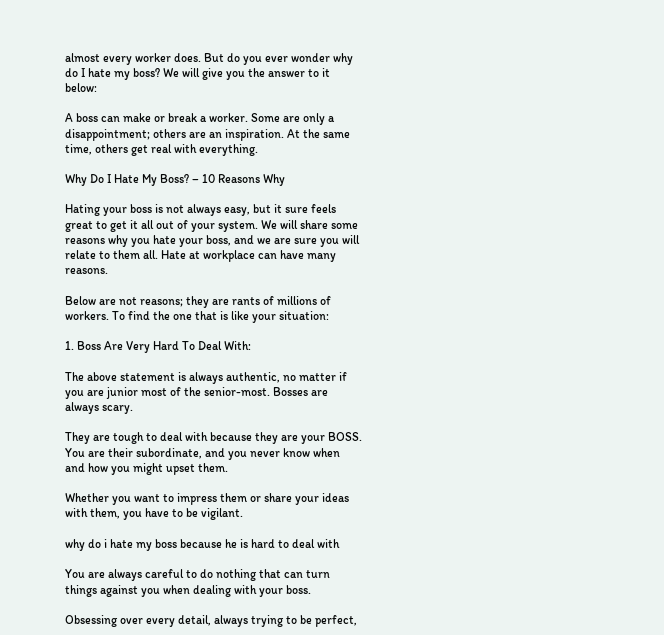almost every worker does. But do you ever wonder why do I hate my boss? We will give you the answer to it below:

A boss can make or break a worker. Some are only a disappointment; others are an inspiration. At the same time, others get real with everything.

Why Do I Hate My Boss? – 10 Reasons Why

Hating your boss is not always easy, but it sure feels great to get it all out of your system. We will share some reasons why you hate your boss, and we are sure you will relate to them all. Hate at workplace can have many reasons.

Below are not reasons; they are rants of millions of workers. To find the one that is like your situation:

1. Boss Are Very Hard To Deal With:

The above statement is always authentic, no matter if you are junior most of the senior-most. Bosses are always scary.

They are tough to deal with because they are your BOSS. You are their subordinate, and you never know when and how you might upset them.

Whether you want to impress them or share your ideas with them, you have to be vigilant.

why do i hate my boss because he is hard to deal with

You are always careful to do nothing that can turn things against you when dealing with your boss.

Obsessing over every detail, always trying to be perfect,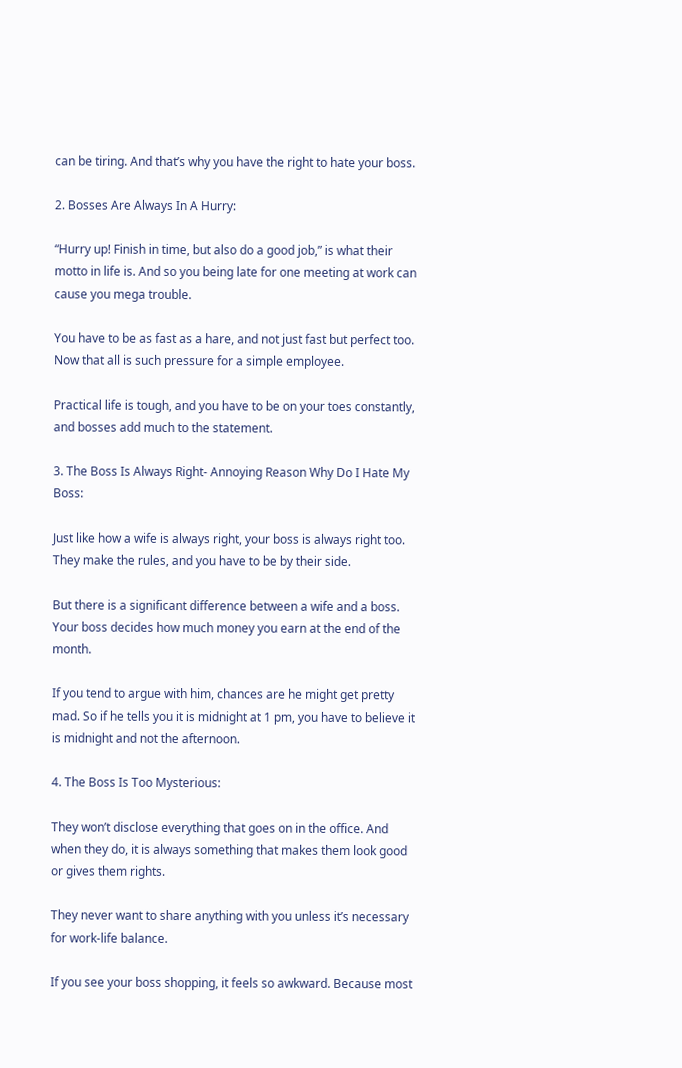can be tiring. And that’s why you have the right to hate your boss.

2. Bosses Are Always In A Hurry:

“Hurry up! Finish in time, but also do a good job,” is what their motto in life is. And so you being late for one meeting at work can cause you mega trouble.

You have to be as fast as a hare, and not just fast but perfect too. Now that all is such pressure for a simple employee.

Practical life is tough, and you have to be on your toes constantly, and bosses add much to the statement.

3. The Boss Is Always Right- Annoying Reason Why Do I Hate My Boss:

Just like how a wife is always right, your boss is always right too. They make the rules, and you have to be by their side.

But there is a significant difference between a wife and a boss. Your boss decides how much money you earn at the end of the month.

If you tend to argue with him, chances are he might get pretty mad. So if he tells you it is midnight at 1 pm, you have to believe it is midnight and not the afternoon.

4. The Boss Is Too Mysterious:

They won’t disclose everything that goes on in the office. And when they do, it is always something that makes them look good or gives them rights.

They never want to share anything with you unless it’s necessary for work-life balance.

If you see your boss shopping, it feels so awkward. Because most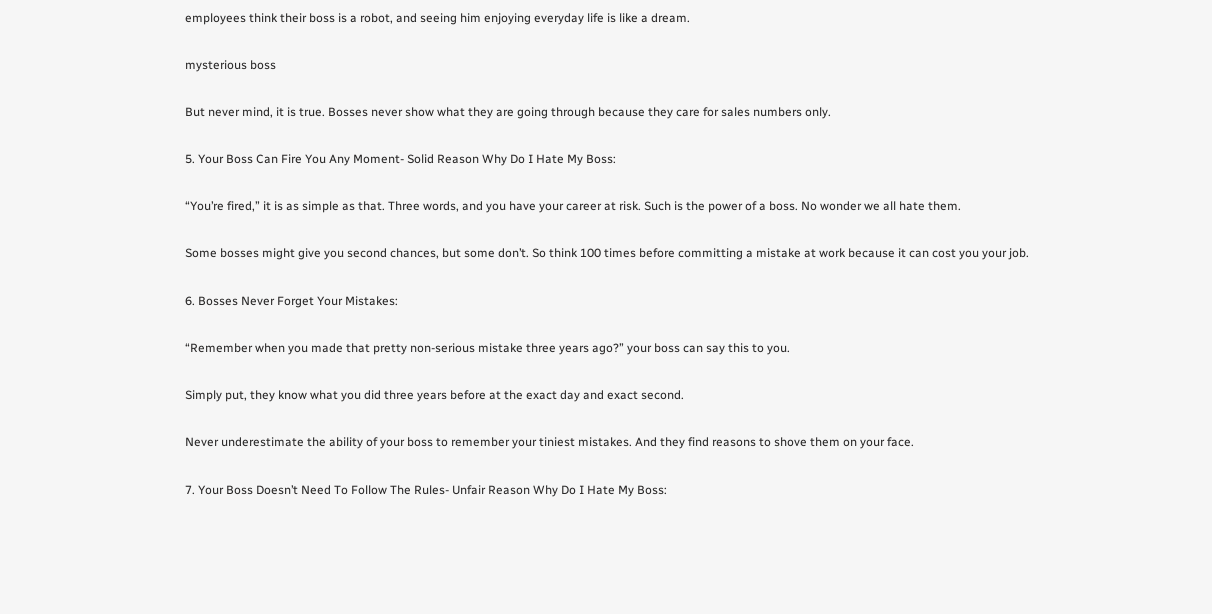employees think their boss is a robot, and seeing him enjoying everyday life is like a dream.

mysterious boss

But never mind, it is true. Bosses never show what they are going through because they care for sales numbers only.

5. Your Boss Can Fire You Any Moment- Solid Reason Why Do I Hate My Boss:

“You’re fired,” it is as simple as that. Three words, and you have your career at risk. Such is the power of a boss. No wonder we all hate them.

Some bosses might give you second chances, but some don’t. So think 100 times before committing a mistake at work because it can cost you your job.

6. Bosses Never Forget Your Mistakes:

“Remember when you made that pretty non-serious mistake three years ago?” your boss can say this to you.

Simply put, they know what you did three years before at the exact day and exact second.

Never underestimate the ability of your boss to remember your tiniest mistakes. And they find reasons to shove them on your face.

7. Your Boss Doesn’t Need To Follow The Rules- Unfair Reason Why Do I Hate My Boss: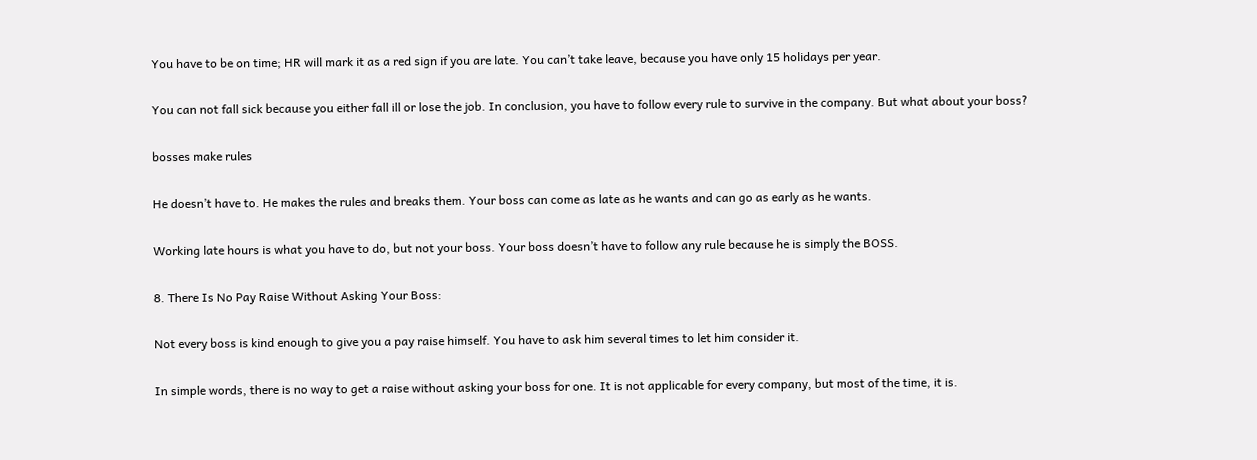You have to be on time; HR will mark it as a red sign if you are late. You can’t take leave, because you have only 15 holidays per year.

You can not fall sick because you either fall ill or lose the job. In conclusion, you have to follow every rule to survive in the company. But what about your boss?

bosses make rules

He doesn’t have to. He makes the rules and breaks them. Your boss can come as late as he wants and can go as early as he wants.

Working late hours is what you have to do, but not your boss. Your boss doesn’t have to follow any rule because he is simply the BOSS.

8. There Is No Pay Raise Without Asking Your Boss:

Not every boss is kind enough to give you a pay raise himself. You have to ask him several times to let him consider it.

In simple words, there is no way to get a raise without asking your boss for one. It is not applicable for every company, but most of the time, it is.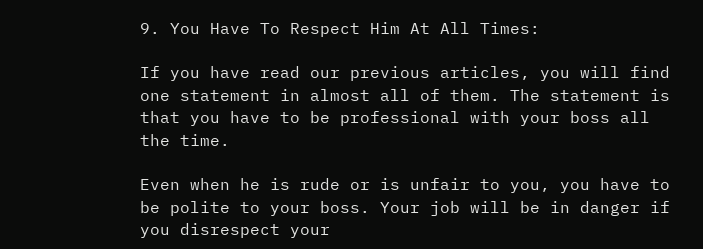9. You Have To Respect Him At All Times:

If you have read our previous articles, you will find one statement in almost all of them. The statement is that you have to be professional with your boss all the time.

Even when he is rude or is unfair to you, you have to be polite to your boss. Your job will be in danger if you disrespect your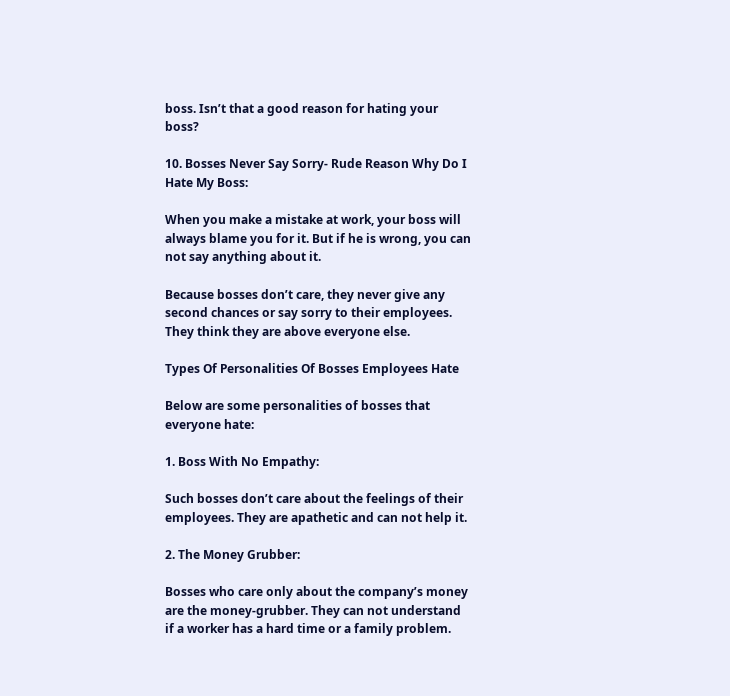boss. Isn’t that a good reason for hating your boss?

10. Bosses Never Say Sorry- Rude Reason Why Do I Hate My Boss:

When you make a mistake at work, your boss will always blame you for it. But if he is wrong, you can not say anything about it.

Because bosses don’t care, they never give any second chances or say sorry to their employees. They think they are above everyone else.

Types Of Personalities Of Bosses Employees Hate

Below are some personalities of bosses that everyone hate:

1. Boss With No Empathy:

Such bosses don’t care about the feelings of their employees. They are apathetic and can not help it.

2. The Money Grubber:

Bosses who care only about the company’s money are the money-grubber. They can not understand if a worker has a hard time or a family problem.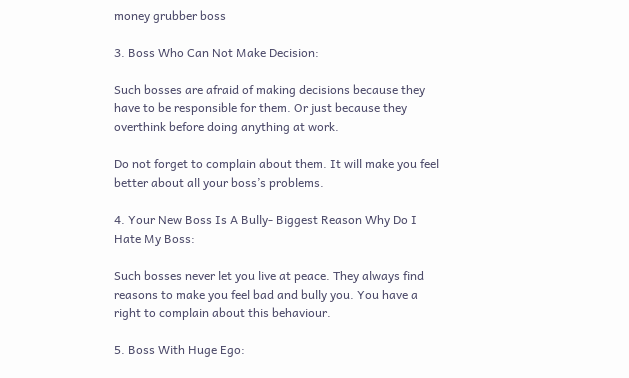money grubber boss

3. Boss Who Can Not Make Decision:

Such bosses are afraid of making decisions because they have to be responsible for them. Or just because they overthink before doing anything at work.

Do not forget to complain about them. It will make you feel better about all your boss’s problems.

4. Your New Boss Is A Bully- Biggest Reason Why Do I Hate My Boss:

Such bosses never let you live at peace. They always find reasons to make you feel bad and bully you. You have a right to complain about this behaviour.

5. Boss With Huge Ego: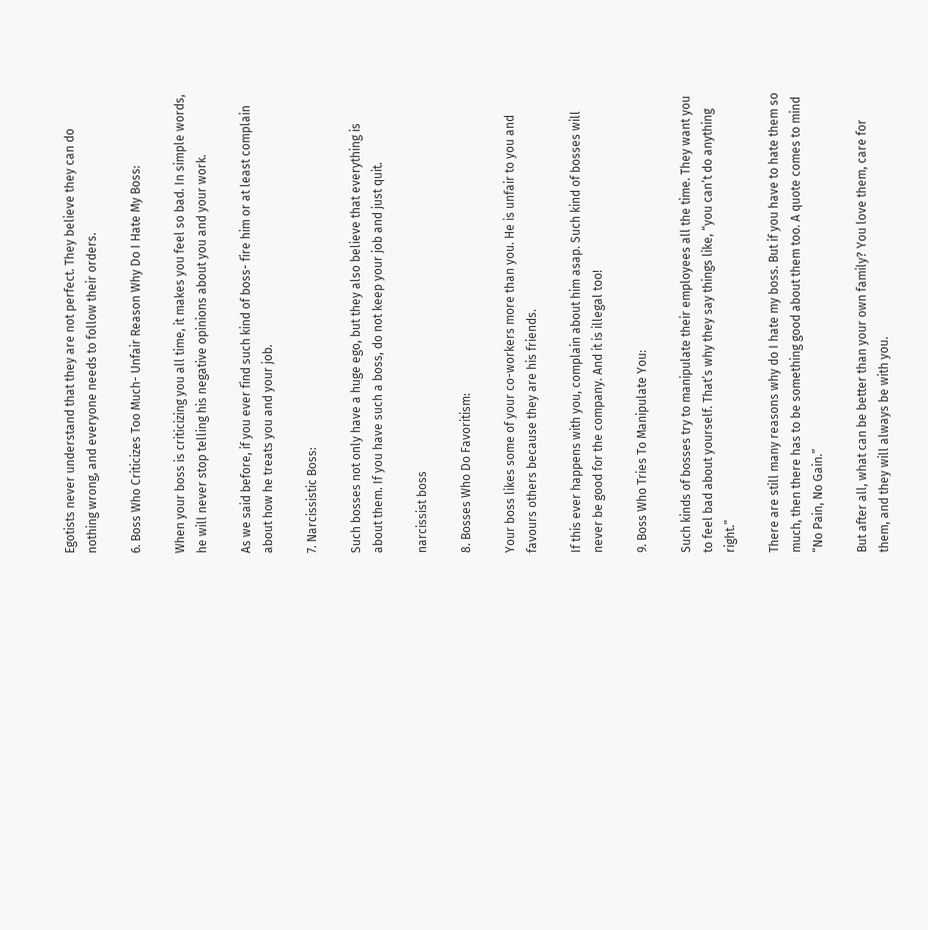Egotists never understand that they are not perfect. They believe they can do nothing wrong, and everyone needs to follow their orders.

6. Boss Who Criticizes Too Much- Unfair Reason Why Do I Hate My Boss:

When your boss is criticizing you all time, it makes you feel so bad. In simple words, he will never stop telling his negative opinions about you and your work.

As we said before, if you ever find such kind of boss- fire him or at least complain about how he treats you and your job.

7. Narcissistic Boss:

Such bosses not only have a huge ego, but they also believe that everything is about them. If you have such a boss, do not keep your job and just quit.

narcissist boss

8. Bosses Who Do Favoritism:

Your boss likes some of your co-workers more than you. He is unfair to you and favours others because they are his friends.

If this ever happens with you, complain about him asap. Such kind of bosses will never be good for the company. And it is illegal too!

9. Boss Who Tries To Manipulate You:

Such kinds of bosses try to manipulate their employees all the time. They want you to feel bad about yourself. That’s why they say things like, “you can’t do anything right.”

There are still many reasons why do I hate my boss. But if you have to hate them so much, then there has to be something good about them too. A quote comes to mind “No Pain, No Gain.”

But after all, what can be better than your own family? You love them, care for them, and they will always be with you.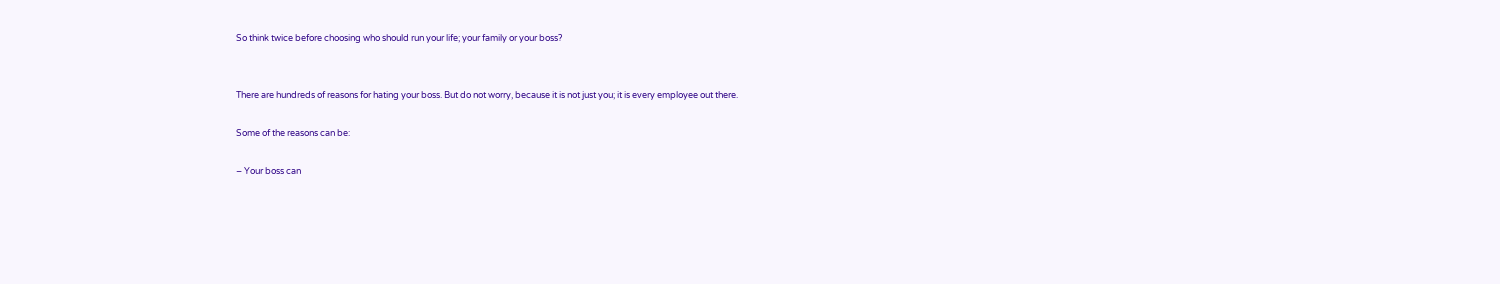So think twice before choosing who should run your life; your family or your boss?


There are hundreds of reasons for hating your boss. But do not worry, because it is not just you; it is every employee out there.

Some of the reasons can be:

– Your boss can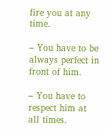fire you at any time.

– You have to be always perfect in front of him.

– You have to respect him at all times.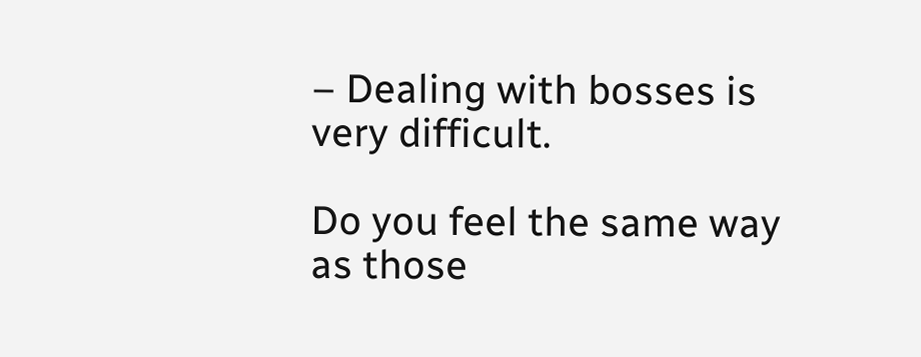– Dealing with bosses is very difficult.

Do you feel the same way as those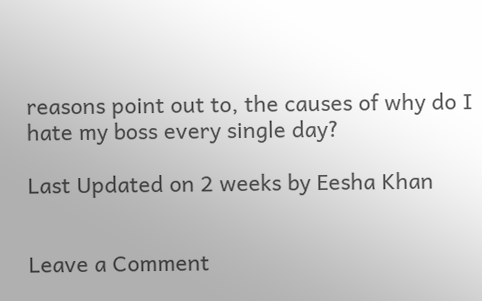reasons point out to, the causes of why do I hate my boss every single day?

Last Updated on 2 weeks by Eesha Khan


Leave a Comment